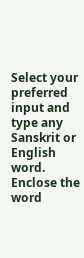Select your preferred input and type any Sanskrit or English word. Enclose the word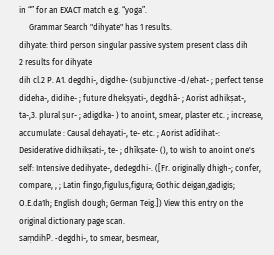in “” for an EXACT match e.g. “yoga”.
     Grammar Search "dihyate" has 1 results.
dihyate: third person singular passive system present class dih
2 results for dihyate
dih cl.2 P. A1. degdhi-, digdhe- (subjunctive -d/ehat- ; perfect tense dideha-, didihe- ; future dhekṣyati-, degdhā- ; Aorist adhikṣat-, ta-,3. plural ṣur- ; adigdka- ) to anoint, smear, plaster etc. ; increase, accumulate : Causal dehayati-, te- etc. ; Aorist adīdihat-: Desiderative didhikṣati-, te- ; dhīkṣate- (), to wish to anoint one's self: Intensive dedihyate-, dedegdhi-. ([Fr. originally dhigh-; confer, compare, , ; Latin fingo,figulus,figura; Gothic deigan,gadigis; O.E.da1h; English dough; German Teig.]) View this entry on the original dictionary page scan.
saṃdihP. -degdhi-, to smear, besmear,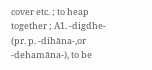cover etc. ; to heap together ; A1. -digdhe- (pr. p. -dihāna-,or -dehamāna-), to be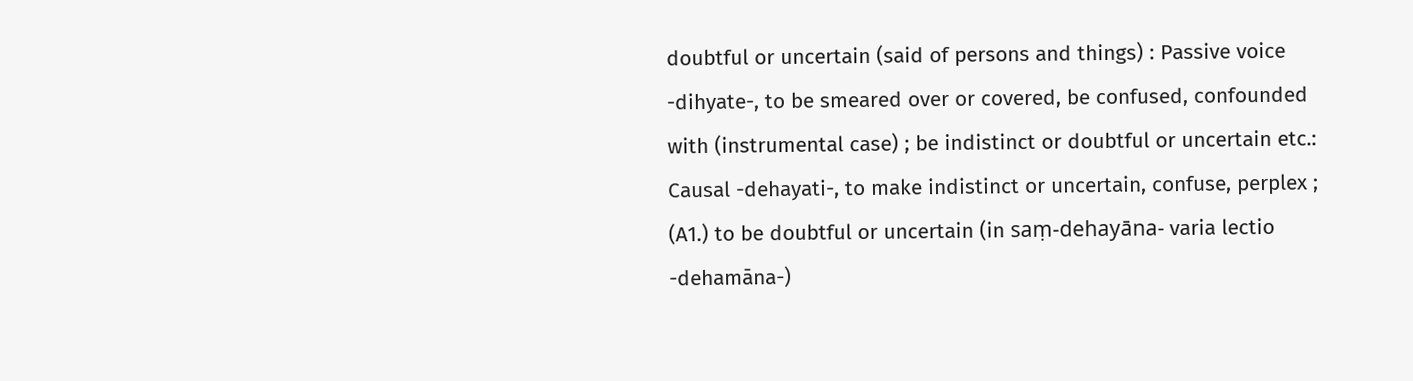doubtful or uncertain (said of persons and things) : Passive voice -dihyate-, to be smeared over or covered, be confused, confounded with (instrumental case) ; be indistinct or doubtful or uncertain etc.: Causal -dehayati-, to make indistinct or uncertain, confuse, perplex ; (A1.) to be doubtful or uncertain (in saṃ-dehayāna- varia lectio -dehamāna-)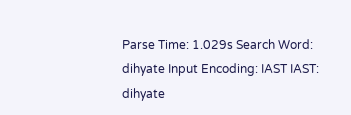Parse Time: 1.029s Search Word: dihyate Input Encoding: IAST IAST: dihyate